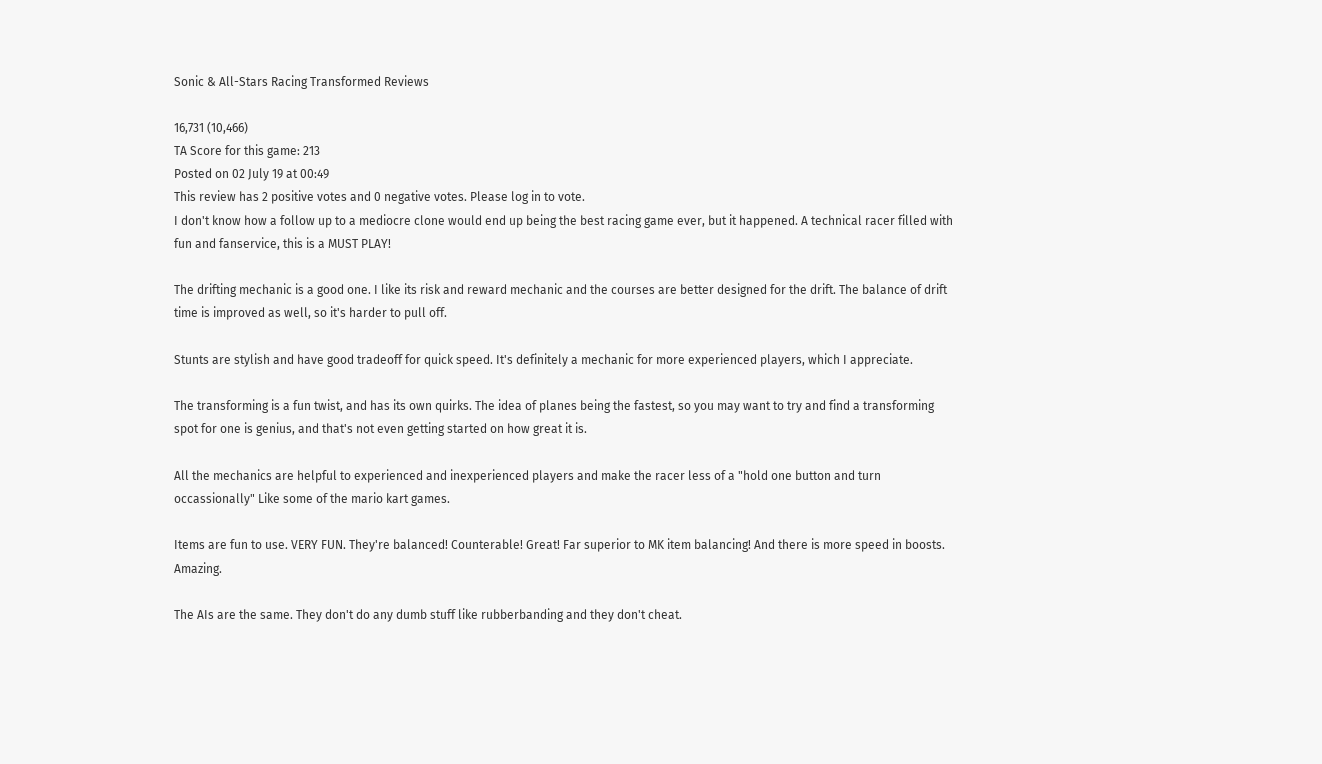Sonic & All-Stars Racing Transformed Reviews

16,731 (10,466)
TA Score for this game: 213
Posted on 02 July 19 at 00:49
This review has 2 positive votes and 0 negative votes. Please log in to vote.
I don't know how a follow up to a mediocre clone would end up being the best racing game ever, but it happened. A technical racer filled with fun and fanservice, this is a MUST PLAY!

The drifting mechanic is a good one. I like its risk and reward mechanic and the courses are better designed for the drift. The balance of drift time is improved as well, so it's harder to pull off.

Stunts are stylish and have good tradeoff for quick speed. It's definitely a mechanic for more experienced players, which I appreciate.

The transforming is a fun twist, and has its own quirks. The idea of planes being the fastest, so you may want to try and find a transforming spot for one is genius, and that's not even getting started on how great it is.

All the mechanics are helpful to experienced and inexperienced players and make the racer less of a "hold one button and turn occassionally" Like some of the mario kart games.

Items are fun to use. VERY FUN. They're balanced! Counterable! Great! Far superior to MK item balancing! And there is more speed in boosts. Amazing.

The AIs are the same. They don't do any dumb stuff like rubberbanding and they don't cheat.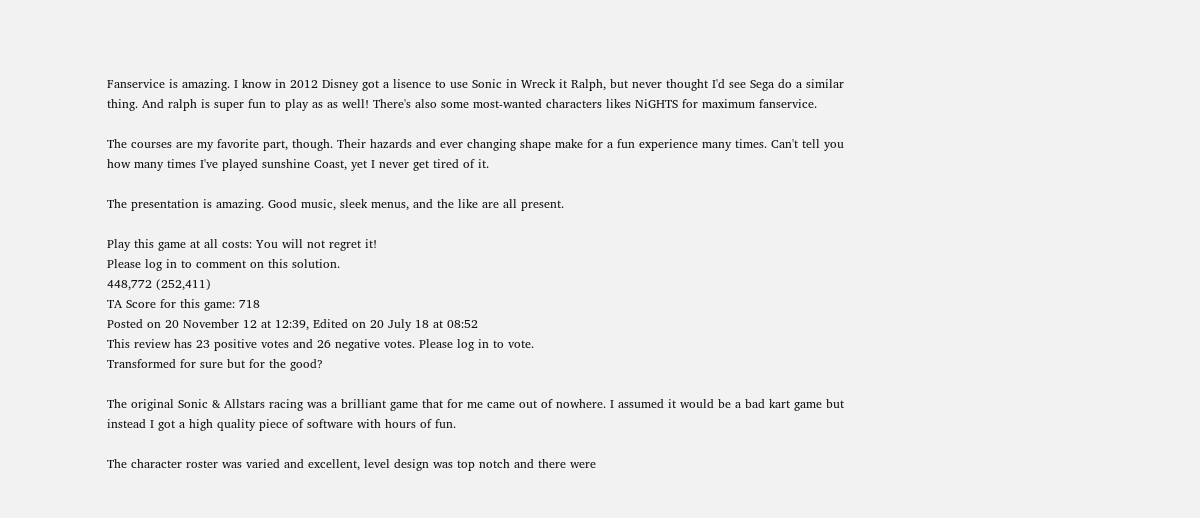Fanservice is amazing. I know in 2012 Disney got a lisence to use Sonic in Wreck it Ralph, but never thought I'd see Sega do a similar thing. And ralph is super fun to play as as well! There's also some most-wanted characters likes NiGHTS for maximum fanservice.

The courses are my favorite part, though. Their hazards and ever changing shape make for a fun experience many times. Can't tell you how many times I've played sunshine Coast, yet I never get tired of it.

The presentation is amazing. Good music, sleek menus, and the like are all present.

Play this game at all costs: You will not regret it!
Please log in to comment on this solution.
448,772 (252,411)
TA Score for this game: 718
Posted on 20 November 12 at 12:39, Edited on 20 July 18 at 08:52
This review has 23 positive votes and 26 negative votes. Please log in to vote.
Transformed for sure but for the good?

The original Sonic & Allstars racing was a brilliant game that for me came out of nowhere. I assumed it would be a bad kart game but instead I got a high quality piece of software with hours of fun.

The character roster was varied and excellent, level design was top notch and there were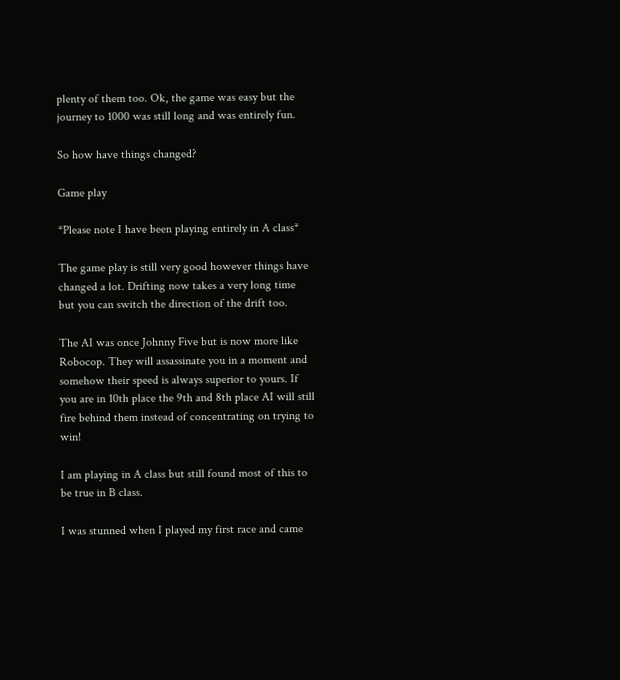plenty of them too. Ok, the game was easy but the journey to 1000 was still long and was entirely fun.

So how have things changed?

Game play

*Please note I have been playing entirely in A class*

The game play is still very good however things have changed a lot. Drifting now takes a very long time but you can switch the direction of the drift too.

The AI was once Johnny Five but is now more like Robocop. They will assassinate you in a moment and somehow their speed is always superior to yours. If you are in 10th place the 9th and 8th place AI will still fire behind them instead of concentrating on trying to win!

I am playing in A class but still found most of this to be true in B class.

I was stunned when I played my first race and came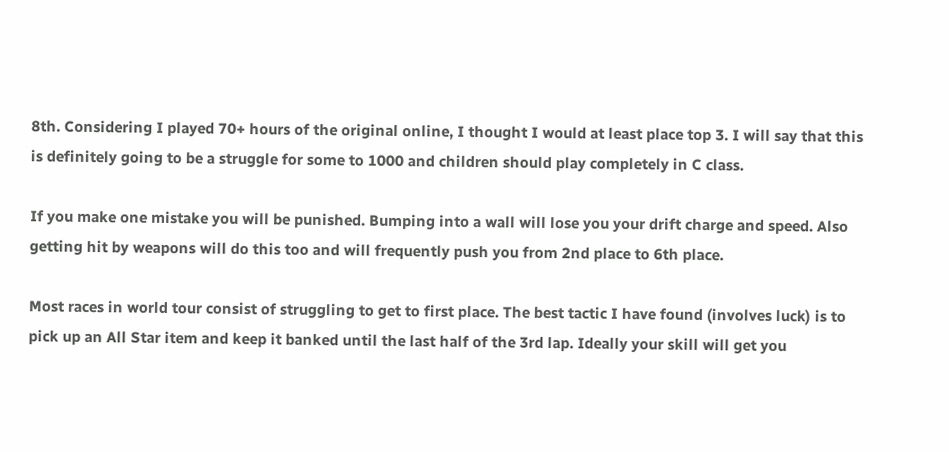8th. Considering I played 70+ hours of the original online, I thought I would at least place top 3. I will say that this is definitely going to be a struggle for some to 1000 and children should play completely in C class.

If you make one mistake you will be punished. Bumping into a wall will lose you your drift charge and speed. Also getting hit by weapons will do this too and will frequently push you from 2nd place to 6th place.

Most races in world tour consist of struggling to get to first place. The best tactic I have found (involves luck) is to pick up an All Star item and keep it banked until the last half of the 3rd lap. Ideally your skill will get you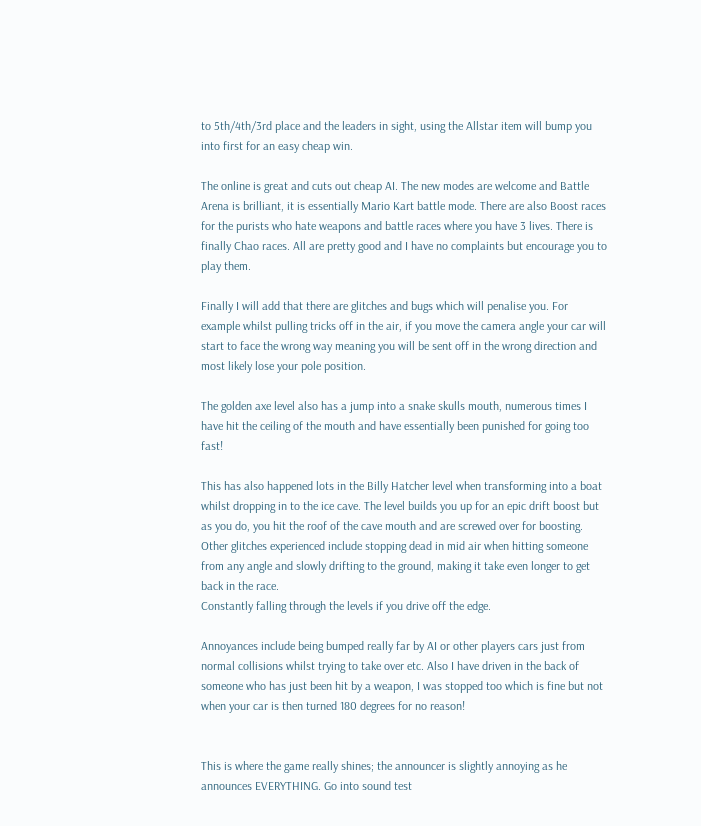to 5th/4th/3rd place and the leaders in sight, using the Allstar item will bump you into first for an easy cheap win.

The online is great and cuts out cheap AI. The new modes are welcome and Battle Arena is brilliant, it is essentially Mario Kart battle mode. There are also Boost races for the purists who hate weapons and battle races where you have 3 lives. There is finally Chao races. All are pretty good and I have no complaints but encourage you to play them.

Finally I will add that there are glitches and bugs which will penalise you. For example whilst pulling tricks off in the air, if you move the camera angle your car will start to face the wrong way meaning you will be sent off in the wrong direction and most likely lose your pole position.

The golden axe level also has a jump into a snake skulls mouth, numerous times I have hit the ceiling of the mouth and have essentially been punished for going too fast!

This has also happened lots in the Billy Hatcher level when transforming into a boat whilst dropping in to the ice cave. The level builds you up for an epic drift boost but as you do, you hit the roof of the cave mouth and are screwed over for boosting.
Other glitches experienced include stopping dead in mid air when hitting someone from any angle and slowly drifting to the ground, making it take even longer to get back in the race.
Constantly falling through the levels if you drive off the edge.

Annoyances include being bumped really far by AI or other players cars just from normal collisions whilst trying to take over etc. Also I have driven in the back of someone who has just been hit by a weapon, I was stopped too which is fine but not when your car is then turned 180 degrees for no reason!


This is where the game really shines; the announcer is slightly annoying as he announces EVERYTHING. Go into sound test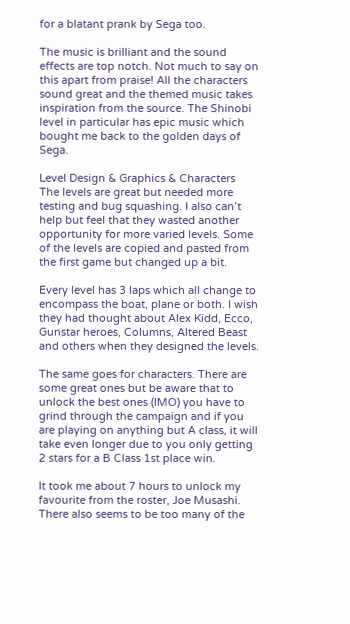for a blatant prank by Sega too.

The music is brilliant and the sound effects are top notch. Not much to say on this apart from praise! All the characters sound great and the themed music takes inspiration from the source. The Shinobi level in particular has epic music which bought me back to the golden days of Sega.

Level Design & Graphics & Characters
The levels are great but needed more testing and bug squashing. I also can’t help but feel that they wasted another opportunity for more varied levels. Some of the levels are copied and pasted from the first game but changed up a bit.

Every level has 3 laps which all change to encompass the boat, plane or both. I wish they had thought about Alex Kidd, Ecco, Gunstar heroes, Columns, Altered Beast and others when they designed the levels.

The same goes for characters. There are some great ones but be aware that to unlock the best ones (IMO) you have to grind through the campaign and if you are playing on anything but A class, it will take even longer due to you only getting 2 stars for a B Class 1st place win.

It took me about 7 hours to unlock my favourite from the roster, Joe Musashi. There also seems to be too many of the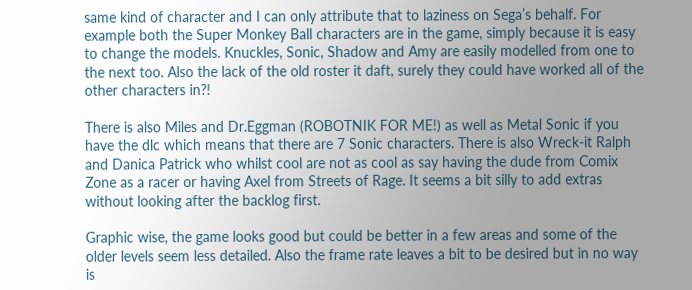same kind of character and I can only attribute that to laziness on Sega’s behalf. For example both the Super Monkey Ball characters are in the game, simply because it is easy to change the models. Knuckles, Sonic, Shadow and Amy are easily modelled from one to the next too. Also the lack of the old roster it daft, surely they could have worked all of the other characters in?!

There is also Miles and Dr.Eggman (ROBOTNIK FOR ME!) as well as Metal Sonic if you have the dlc which means that there are 7 Sonic characters. There is also Wreck-it Ralph and Danica Patrick who whilst cool are not as cool as say having the dude from Comix Zone as a racer or having Axel from Streets of Rage. It seems a bit silly to add extras without looking after the backlog first.

Graphic wise, the game looks good but could be better in a few areas and some of the older levels seem less detailed. Also the frame rate leaves a bit to be desired but in no way is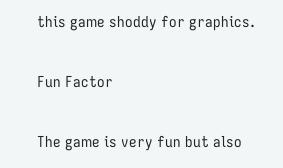this game shoddy for graphics.

Fun Factor

The game is very fun but also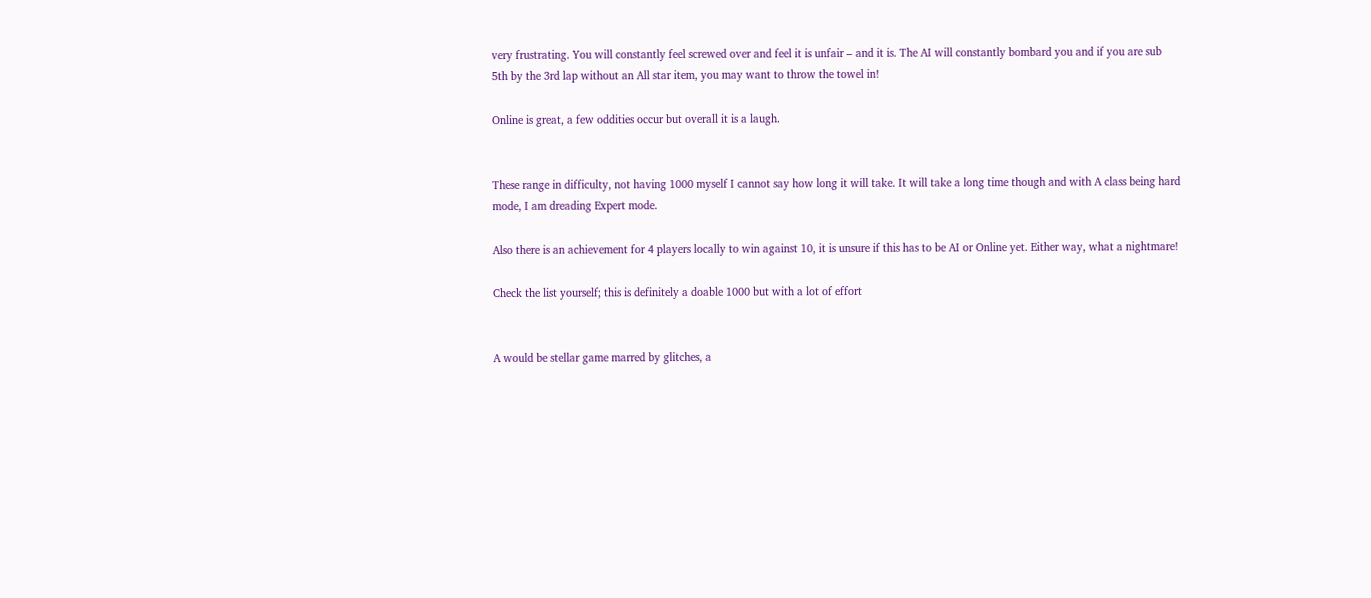very frustrating. You will constantly feel screwed over and feel it is unfair – and it is. The AI will constantly bombard you and if you are sub 5th by the 3rd lap without an All star item, you may want to throw the towel in!

Online is great, a few oddities occur but overall it is a laugh.


These range in difficulty, not having 1000 myself I cannot say how long it will take. It will take a long time though and with A class being hard mode, I am dreading Expert mode.

Also there is an achievement for 4 players locally to win against 10, it is unsure if this has to be AI or Online yet. Either way, what a nightmare!

Check the list yourself; this is definitely a doable 1000 but with a lot of effort


A would be stellar game marred by glitches, a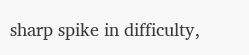sharp spike in difficulty,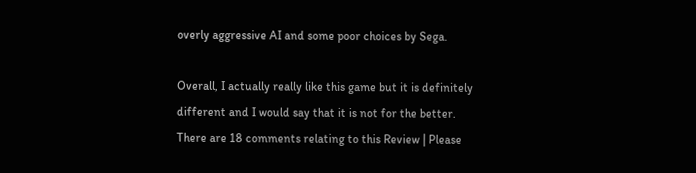overly aggressive AI and some poor choices by Sega.

Overall, I actually really like this game but it is definitely different and I would say that it is not for the better.
There are 18 comments relating to this Review | Please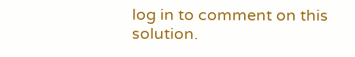log in to comment on this solution.